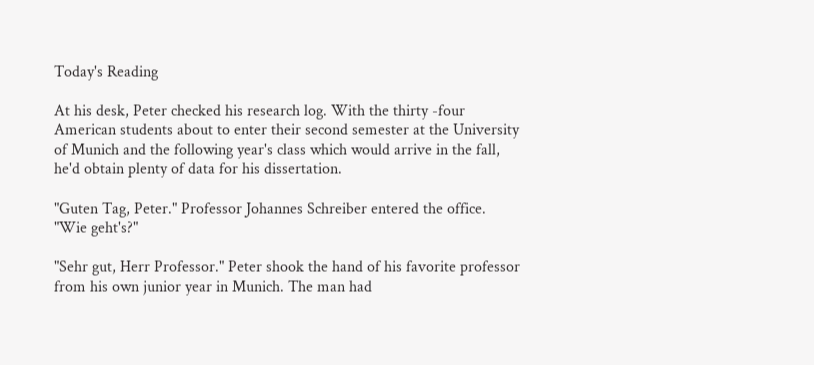Today's Reading

At his desk, Peter checked his research log. With the thirty -four American students about to enter their second semester at the University of Munich and the following year's class which would arrive in the fall, he'd obtain plenty of data for his dissertation.

"Guten Tag, Peter." Professor Johannes Schreiber entered the office. "Wie geht's?"

"Sehr gut, Herr Professor." Peter shook the hand of his favorite professor from his own junior year in Munich. The man had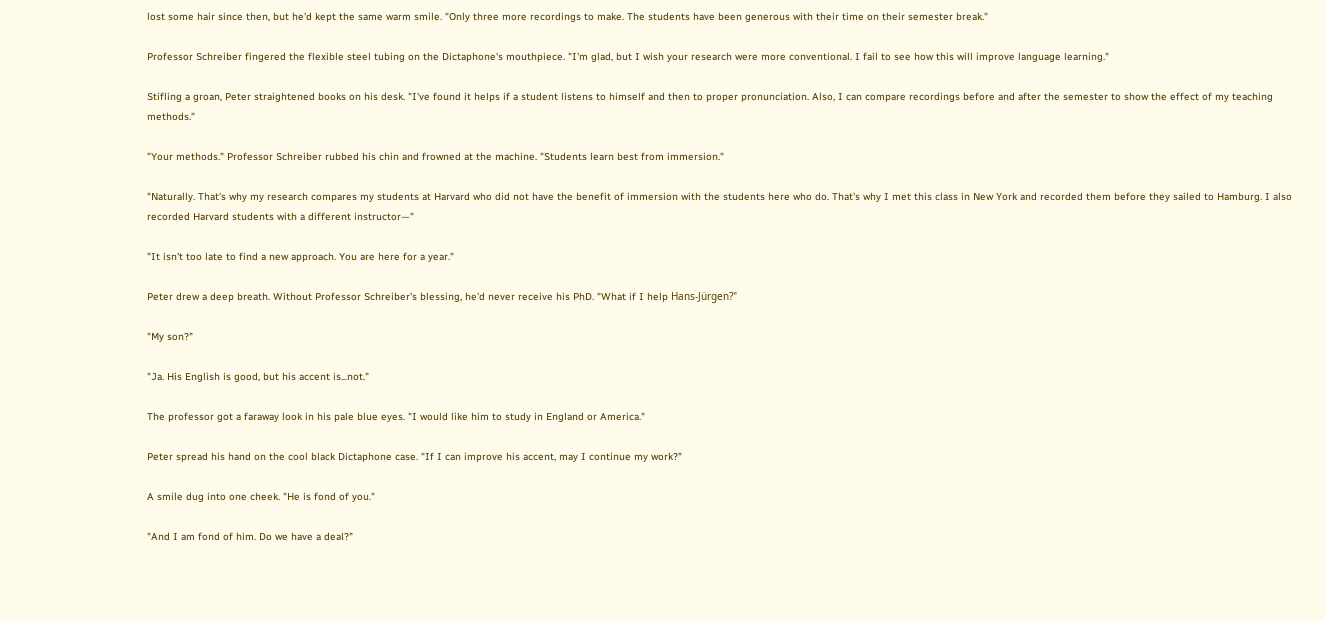lost some hair since then, but he'd kept the same warm smile. "Only three more recordings to make. The students have been generous with their time on their semester break."

Professor Schreiber fingered the flexible steel tubing on the Dictaphone's mouthpiece. "I'm glad, but I wish your research were more conventional. I fail to see how this will improve language learning."

Stifling a groan, Peter straightened books on his desk. "I've found it helps if a student listens to himself and then to proper pronunciation. Also, I can compare recordings before and after the semester to show the effect of my teaching methods."

"Your methods." Professor Schreiber rubbed his chin and frowned at the machine. "Students learn best from immersion."

"Naturally. That's why my research compares my students at Harvard who did not have the benefit of immersion with the students here who do. That's why I met this class in New York and recorded them before they sailed to Hamburg. I also recorded Harvard students with a different instructor—"

"It isn't too late to find a new approach. You are here for a year."

Peter drew a deep breath. Without Professor Schreiber's blessing, he'd never receive his PhD. "What if I help Hans-Jürgen?"

"My son?"

"Ja. His English is good, but his accent is...not."

The professor got a faraway look in his pale blue eyes. "I would like him to study in England or America."

Peter spread his hand on the cool black Dictaphone case. "If I can improve his accent, may I continue my work?"

A smile dug into one cheek. "He is fond of you."

"And I am fond of him. Do we have a deal?"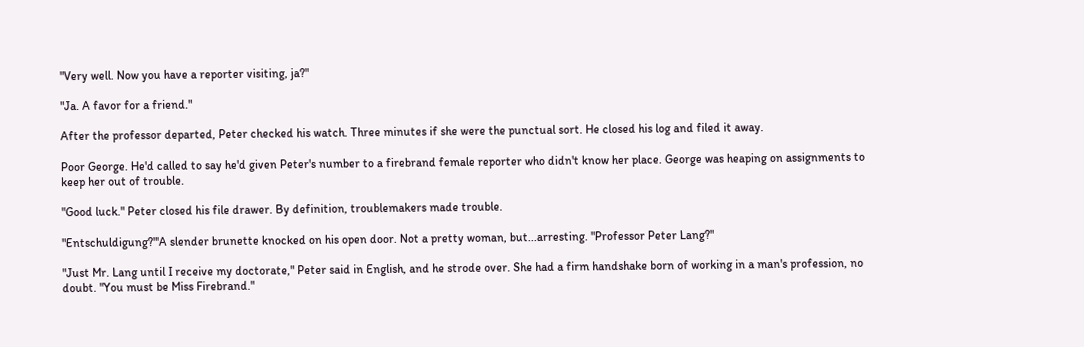"Very well. Now you have a reporter visiting, ja?"

"Ja. A favor for a friend."

After the professor departed, Peter checked his watch. Three minutes if she were the punctual sort. He closed his log and filed it away.

Poor George. He'd called to say he'd given Peter's number to a firebrand female reporter who didn't know her place. George was heaping on assignments to keep her out of trouble.

"Good luck." Peter closed his file drawer. By definition, troublemakers made trouble.

"Entschuldigung?"'A slender brunette knocked on his open door. Not a pretty woman, but...arresting. "Professor Peter Lang?"

"Just Mr. Lang until I receive my doctorate," Peter said in English, and he strode over. She had a firm handshake born of working in a man's profession, no doubt. "You must be Miss Firebrand."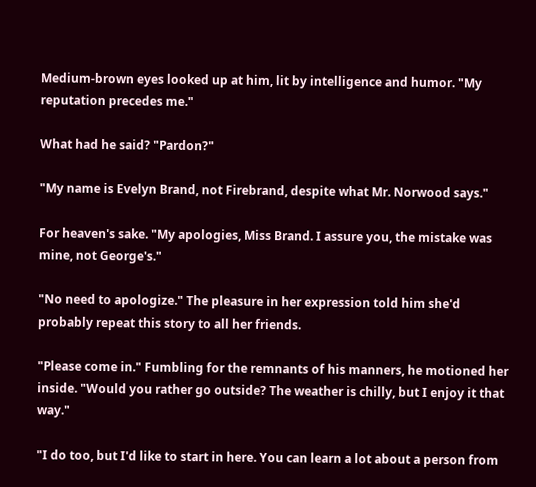Medium-brown eyes looked up at him, lit by intelligence and humor. "My reputation precedes me."

What had he said? "Pardon?"

"My name is Evelyn Brand, not Firebrand, despite what Mr. Norwood says."

For heaven's sake. "My apologies, Miss Brand. I assure you, the mistake was mine, not George's."

"No need to apologize." The pleasure in her expression told him she'd probably repeat this story to all her friends.

"Please come in." Fumbling for the remnants of his manners, he motioned her inside. "Would you rather go outside? The weather is chilly, but I enjoy it that way."

"I do too, but I'd like to start in here. You can learn a lot about a person from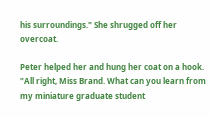his surroundings." She shrugged off her overcoat.

Peter helped her and hung her coat on a hook. "All right, Miss Brand. What can you learn from my miniature graduate student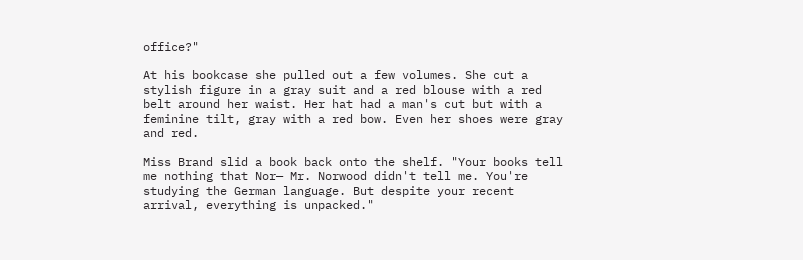office?"

At his bookcase she pulled out a few volumes. She cut a stylish figure in a gray suit and a red blouse with a red belt around her waist. Her hat had a man's cut but with a feminine tilt, gray with a red bow. Even her shoes were gray and red.

Miss Brand slid a book back onto the shelf. "Your books tell me nothing that Nor— Mr. Norwood didn't tell me. You're studying the German language. But despite your recent arrival, everything is unpacked."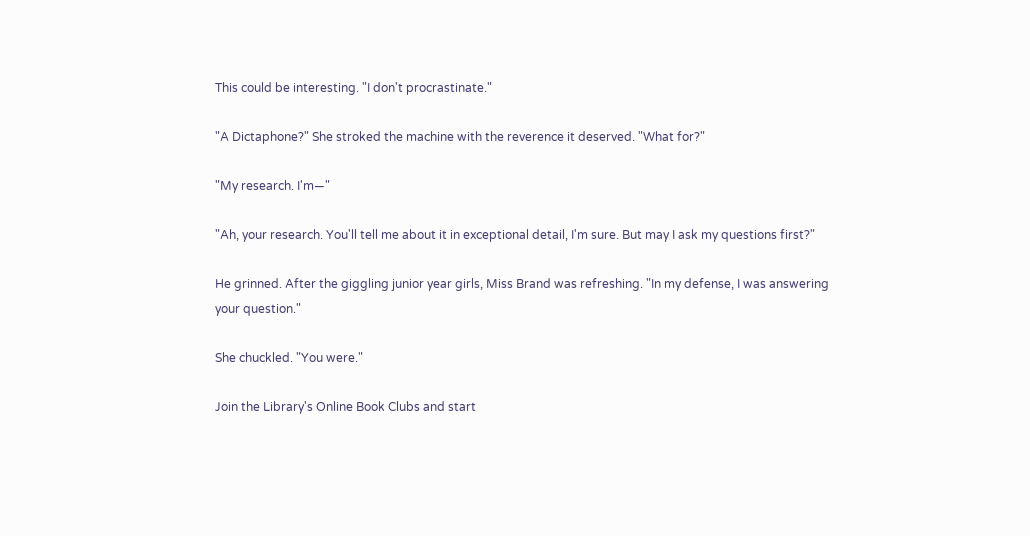This could be interesting. "I don't procrastinate."

"A Dictaphone?" She stroked the machine with the reverence it deserved. "What for?"

"My research. I'm—"

"Ah, your research. You'll tell me about it in exceptional detail, I'm sure. But may I ask my questions first?"

He grinned. After the giggling junior year girls, Miss Brand was refreshing. "In my defense, I was answering your question."

She chuckled. "You were."

Join the Library's Online Book Clubs and start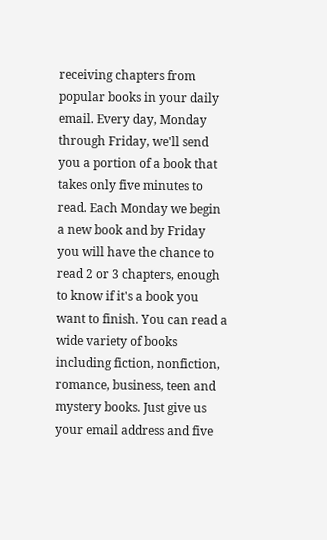receiving chapters from popular books in your daily email. Every day, Monday through Friday, we'll send you a portion of a book that takes only five minutes to read. Each Monday we begin a new book and by Friday you will have the chance to read 2 or 3 chapters, enough to know if it's a book you want to finish. You can read a wide variety of books including fiction, nonfiction, romance, business, teen and mystery books. Just give us your email address and five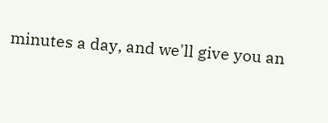minutes a day, and we'll give you an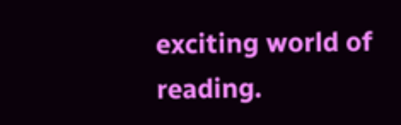exciting world of reading.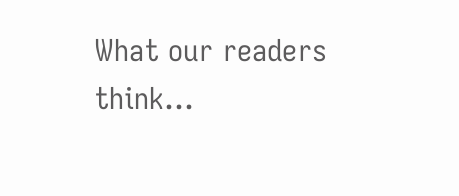What our readers think...